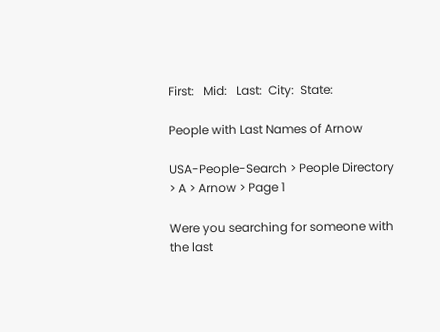First:   Mid:   Last:  City:  State:

People with Last Names of Arnow

USA-People-Search > People Directory > A > Arnow > Page 1

Were you searching for someone with the last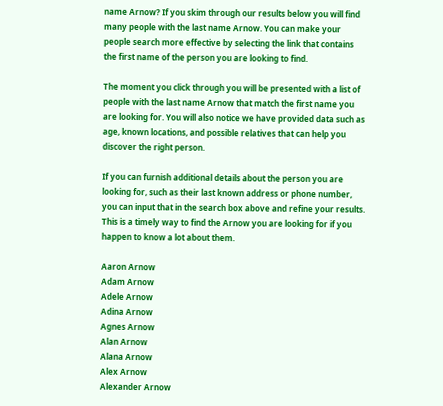name Arnow? If you skim through our results below you will find many people with the last name Arnow. You can make your people search more effective by selecting the link that contains the first name of the person you are looking to find.

The moment you click through you will be presented with a list of people with the last name Arnow that match the first name you are looking for. You will also notice we have provided data such as age, known locations, and possible relatives that can help you discover the right person.

If you can furnish additional details about the person you are looking for, such as their last known address or phone number, you can input that in the search box above and refine your results. This is a timely way to find the Arnow you are looking for if you happen to know a lot about them.

Aaron Arnow
Adam Arnow
Adele Arnow
Adina Arnow
Agnes Arnow
Alan Arnow
Alana Arnow
Alex Arnow
Alexander Arnow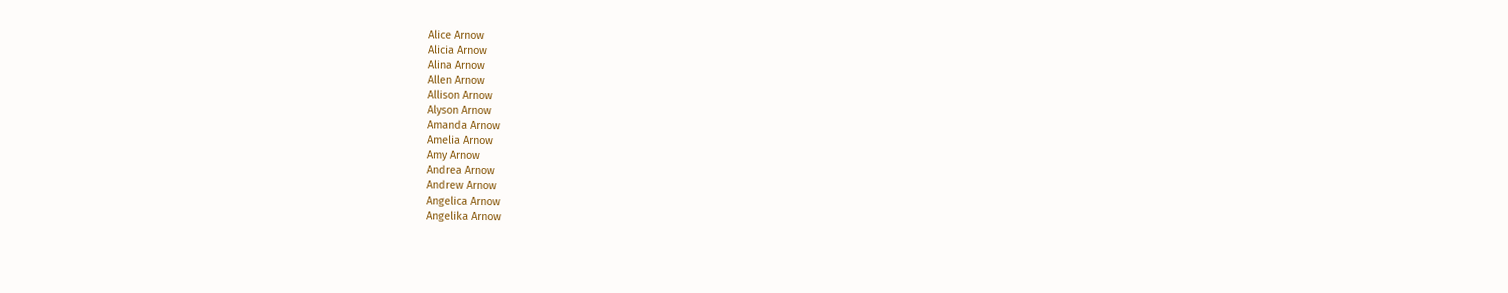Alice Arnow
Alicia Arnow
Alina Arnow
Allen Arnow
Allison Arnow
Alyson Arnow
Amanda Arnow
Amelia Arnow
Amy Arnow
Andrea Arnow
Andrew Arnow
Angelica Arnow
Angelika Arnow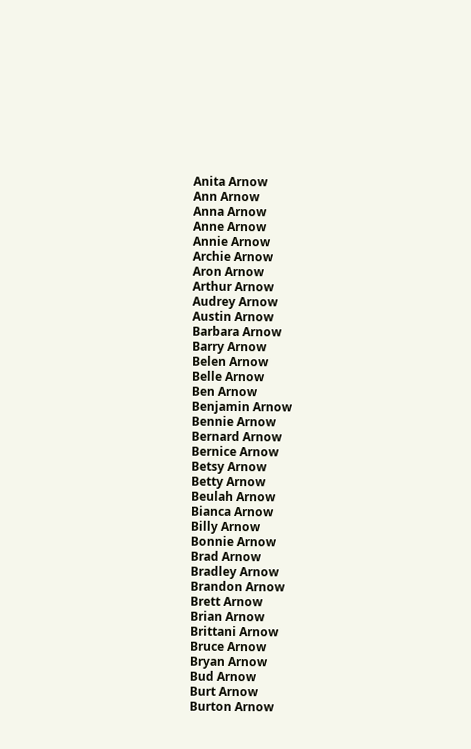Anita Arnow
Ann Arnow
Anna Arnow
Anne Arnow
Annie Arnow
Archie Arnow
Aron Arnow
Arthur Arnow
Audrey Arnow
Austin Arnow
Barbara Arnow
Barry Arnow
Belen Arnow
Belle Arnow
Ben Arnow
Benjamin Arnow
Bennie Arnow
Bernard Arnow
Bernice Arnow
Betsy Arnow
Betty Arnow
Beulah Arnow
Bianca Arnow
Billy Arnow
Bonnie Arnow
Brad Arnow
Bradley Arnow
Brandon Arnow
Brett Arnow
Brian Arnow
Brittani Arnow
Bruce Arnow
Bryan Arnow
Bud Arnow
Burt Arnow
Burton Arnow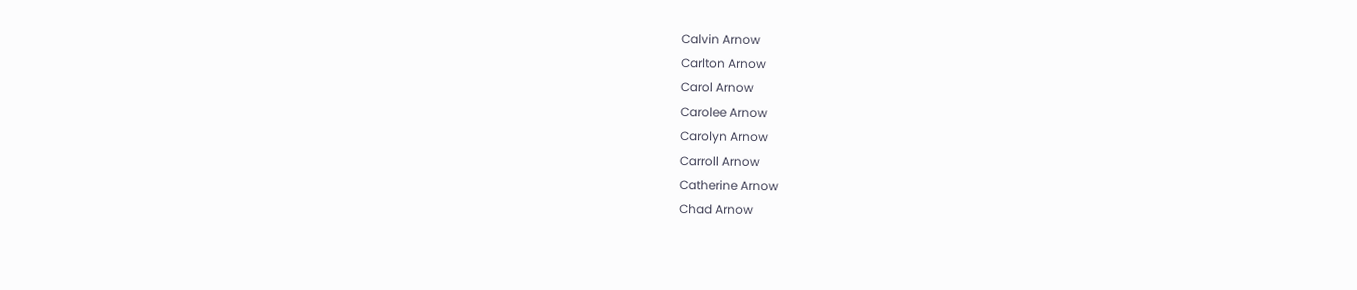Calvin Arnow
Carlton Arnow
Carol Arnow
Carolee Arnow
Carolyn Arnow
Carroll Arnow
Catherine Arnow
Chad Arnow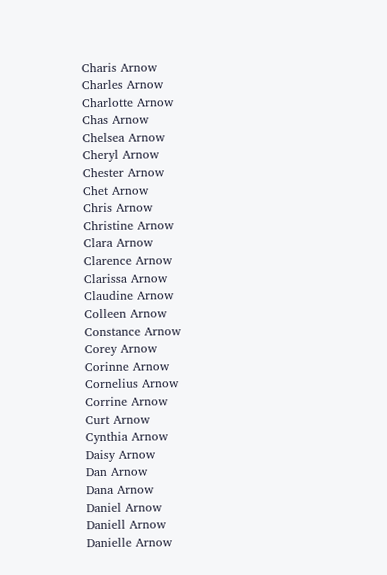Charis Arnow
Charles Arnow
Charlotte Arnow
Chas Arnow
Chelsea Arnow
Cheryl Arnow
Chester Arnow
Chet Arnow
Chris Arnow
Christine Arnow
Clara Arnow
Clarence Arnow
Clarissa Arnow
Claudine Arnow
Colleen Arnow
Constance Arnow
Corey Arnow
Corinne Arnow
Cornelius Arnow
Corrine Arnow
Curt Arnow
Cynthia Arnow
Daisy Arnow
Dan Arnow
Dana Arnow
Daniel Arnow
Daniell Arnow
Danielle Arnow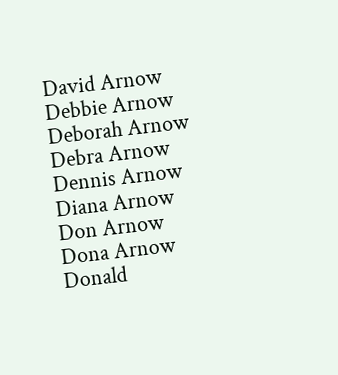David Arnow
Debbie Arnow
Deborah Arnow
Debra Arnow
Dennis Arnow
Diana Arnow
Don Arnow
Dona Arnow
Donald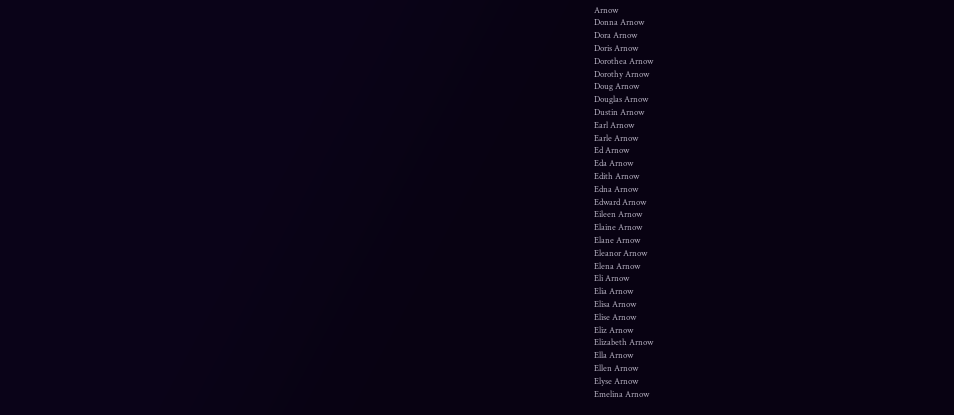Arnow
Donna Arnow
Dora Arnow
Doris Arnow
Dorothea Arnow
Dorothy Arnow
Doug Arnow
Douglas Arnow
Dustin Arnow
Earl Arnow
Earle Arnow
Ed Arnow
Eda Arnow
Edith Arnow
Edna Arnow
Edward Arnow
Eileen Arnow
Elaine Arnow
Elane Arnow
Eleanor Arnow
Elena Arnow
Eli Arnow
Elia Arnow
Elisa Arnow
Elise Arnow
Eliz Arnow
Elizabeth Arnow
Ella Arnow
Ellen Arnow
Elyse Arnow
Emelina Arnow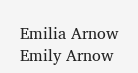Emilia Arnow
Emily Arnow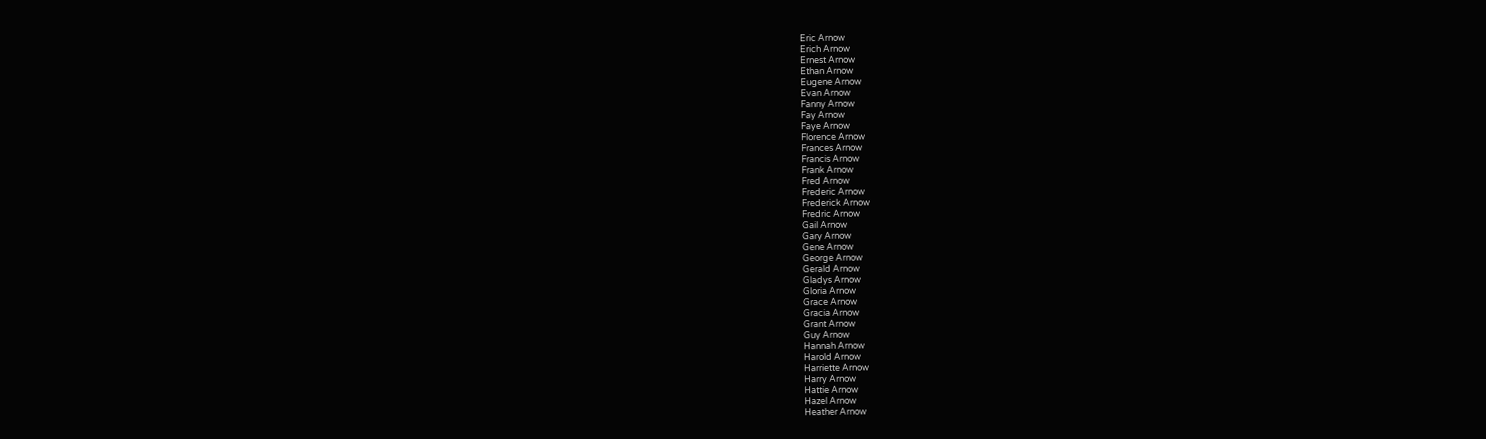Eric Arnow
Erich Arnow
Ernest Arnow
Ethan Arnow
Eugene Arnow
Evan Arnow
Fanny Arnow
Fay Arnow
Faye Arnow
Florence Arnow
Frances Arnow
Francis Arnow
Frank Arnow
Fred Arnow
Frederic Arnow
Frederick Arnow
Fredric Arnow
Gail Arnow
Gary Arnow
Gene Arnow
George Arnow
Gerald Arnow
Gladys Arnow
Gloria Arnow
Grace Arnow
Gracia Arnow
Grant Arnow
Guy Arnow
Hannah Arnow
Harold Arnow
Harriette Arnow
Harry Arnow
Hattie Arnow
Hazel Arnow
Heather Arnow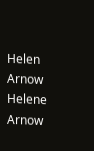Helen Arnow
Helene Arnow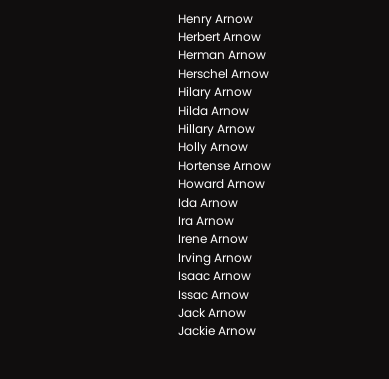Henry Arnow
Herbert Arnow
Herman Arnow
Herschel Arnow
Hilary Arnow
Hilda Arnow
Hillary Arnow
Holly Arnow
Hortense Arnow
Howard Arnow
Ida Arnow
Ira Arnow
Irene Arnow
Irving Arnow
Isaac Arnow
Issac Arnow
Jack Arnow
Jackie Arnow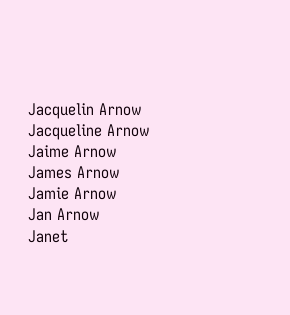Jacquelin Arnow
Jacqueline Arnow
Jaime Arnow
James Arnow
Jamie Arnow
Jan Arnow
Janet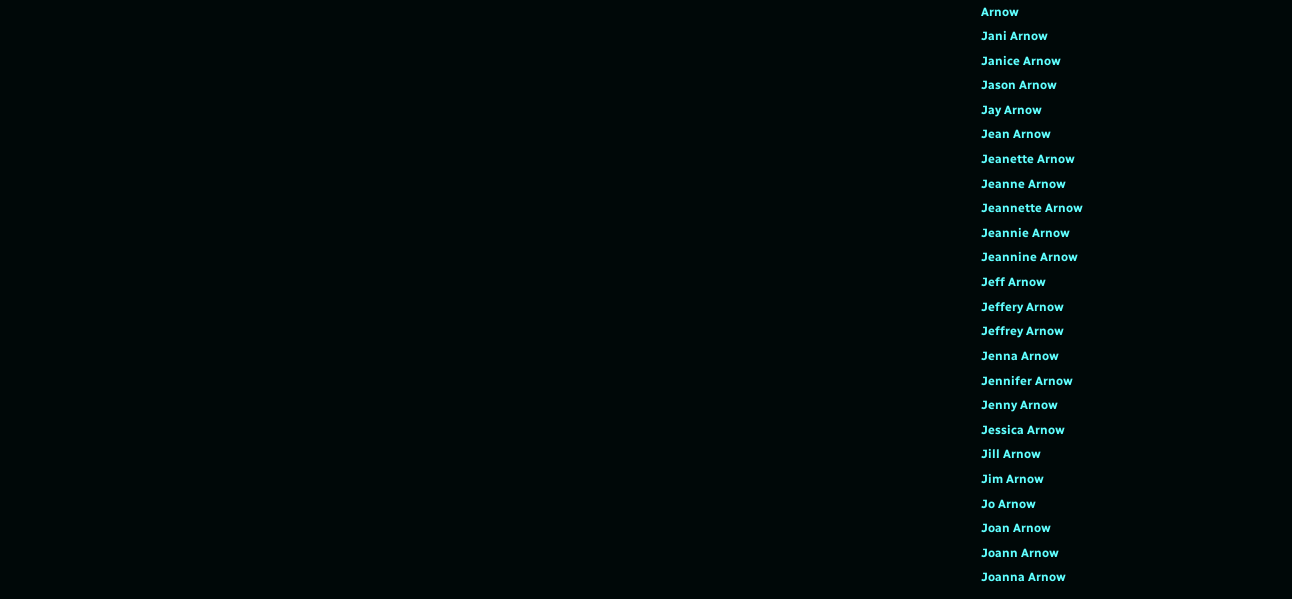Arnow
Jani Arnow
Janice Arnow
Jason Arnow
Jay Arnow
Jean Arnow
Jeanette Arnow
Jeanne Arnow
Jeannette Arnow
Jeannie Arnow
Jeannine Arnow
Jeff Arnow
Jeffery Arnow
Jeffrey Arnow
Jenna Arnow
Jennifer Arnow
Jenny Arnow
Jessica Arnow
Jill Arnow
Jim Arnow
Jo Arnow
Joan Arnow
Joann Arnow
Joanna Arnow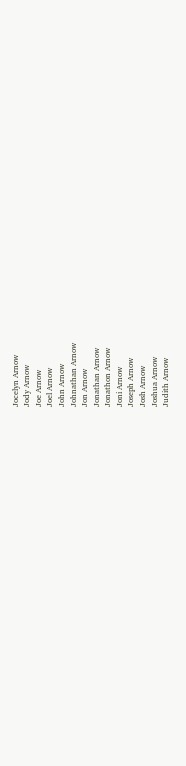Jocelyn Arnow
Jody Arnow
Joe Arnow
Joel Arnow
John Arnow
Johnathan Arnow
Jon Arnow
Jonathan Arnow
Jonathon Arnow
Joni Arnow
Joseph Arnow
Josh Arnow
Joshua Arnow
Judith Arnow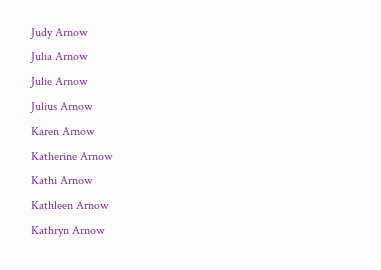Judy Arnow
Julia Arnow
Julie Arnow
Julius Arnow
Karen Arnow
Katherine Arnow
Kathi Arnow
Kathleen Arnow
Kathryn Arnow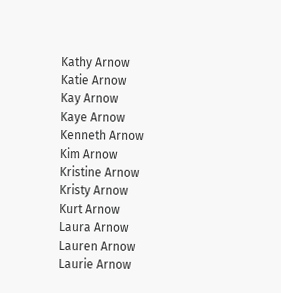Kathy Arnow
Katie Arnow
Kay Arnow
Kaye Arnow
Kenneth Arnow
Kim Arnow
Kristine Arnow
Kristy Arnow
Kurt Arnow
Laura Arnow
Lauren Arnow
Laurie Arnow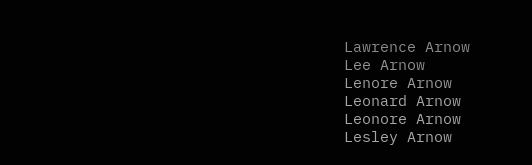Lawrence Arnow
Lee Arnow
Lenore Arnow
Leonard Arnow
Leonore Arnow
Lesley Arnow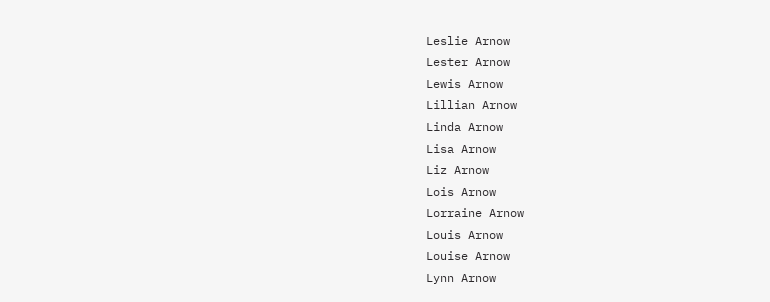Leslie Arnow
Lester Arnow
Lewis Arnow
Lillian Arnow
Linda Arnow
Lisa Arnow
Liz Arnow
Lois Arnow
Lorraine Arnow
Louis Arnow
Louise Arnow
Lynn Arnow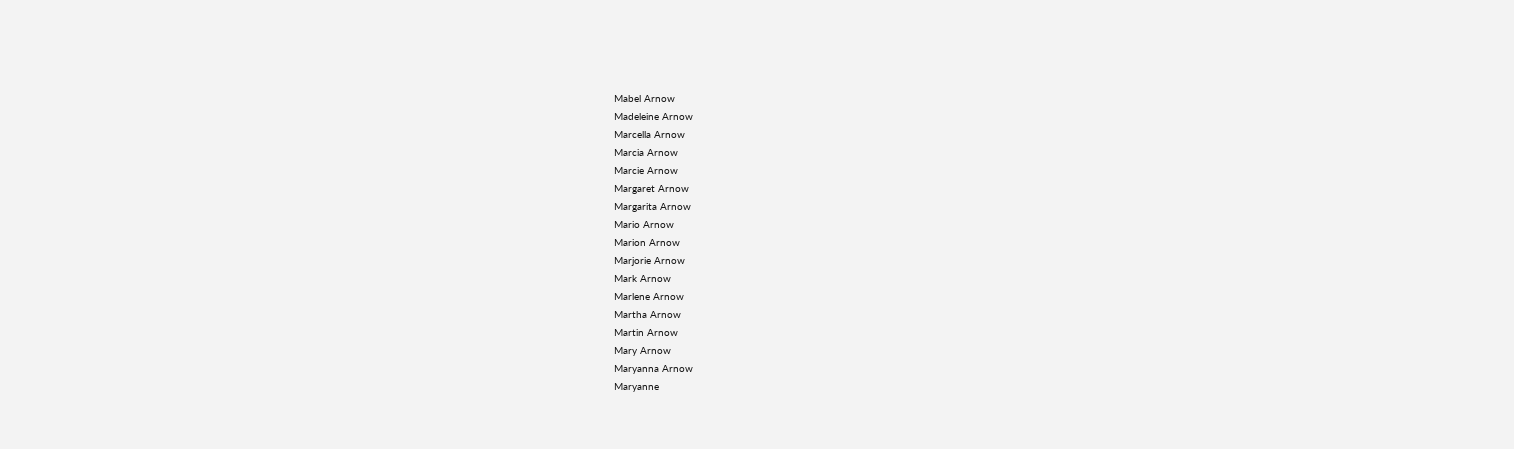Mabel Arnow
Madeleine Arnow
Marcella Arnow
Marcia Arnow
Marcie Arnow
Margaret Arnow
Margarita Arnow
Mario Arnow
Marion Arnow
Marjorie Arnow
Mark Arnow
Marlene Arnow
Martha Arnow
Martin Arnow
Mary Arnow
Maryanna Arnow
Maryanne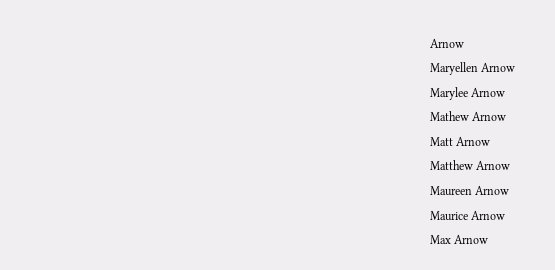Arnow
Maryellen Arnow
Marylee Arnow
Mathew Arnow
Matt Arnow
Matthew Arnow
Maureen Arnow
Maurice Arnow
Max Arnow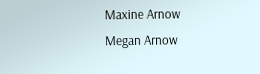Maxine Arnow
Megan Arnow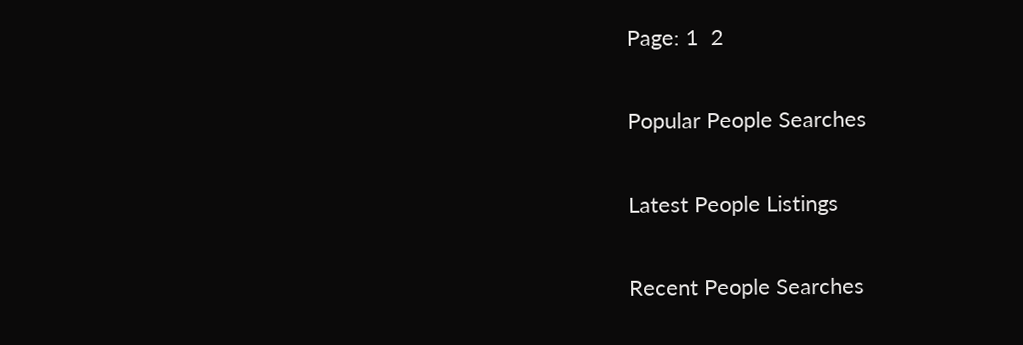Page: 1  2

Popular People Searches

Latest People Listings

Recent People Searches